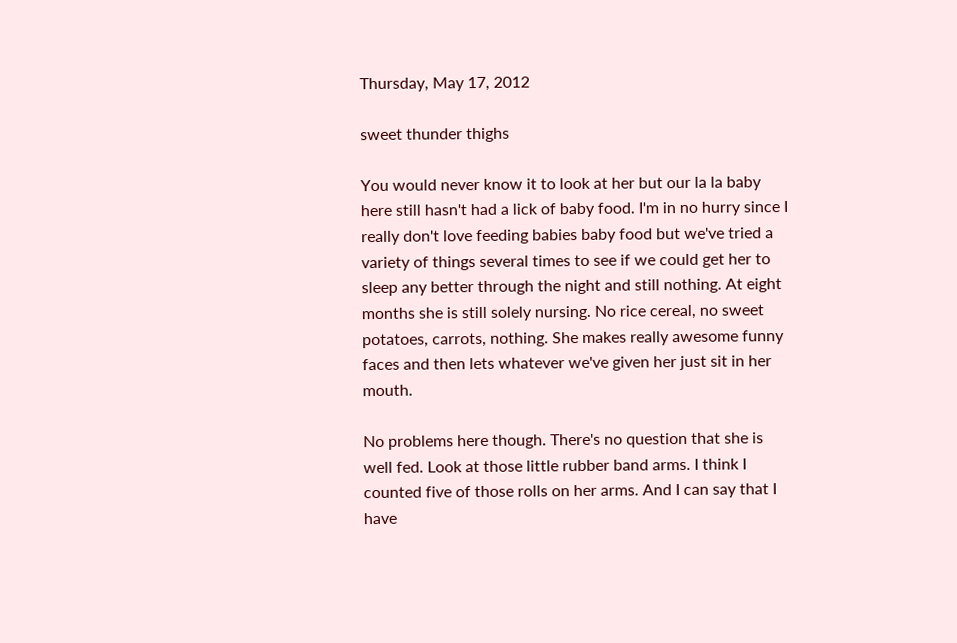Thursday, May 17, 2012

sweet thunder thighs

You would never know it to look at her but our la la baby here still hasn't had a lick of baby food. I'm in no hurry since I really don't love feeding babies baby food but we've tried a variety of things several times to see if we could get her to sleep any better through the night and still nothing. At eight months she is still solely nursing. No rice cereal, no sweet potatoes, carrots, nothing. She makes really awesome funny faces and then lets whatever we've given her just sit in her mouth.

No problems here though. There's no question that she is well fed. Look at those little rubber band arms. I think I counted five of those rolls on her arms. And I can say that I have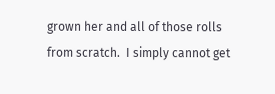grown her and all of those rolls from scratch.  I simply cannot get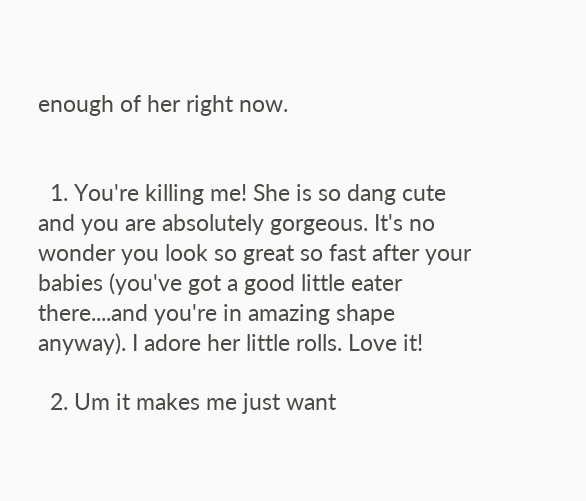enough of her right now.


  1. You're killing me! She is so dang cute and you are absolutely gorgeous. It's no wonder you look so great so fast after your babies (you've got a good little eater there....and you're in amazing shape anyway). I adore her little rolls. Love it!

  2. Um it makes me just want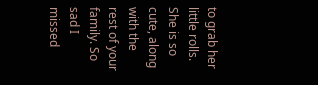to grab her little rolls. She is so cute, along with the rest of your family. So sad I missed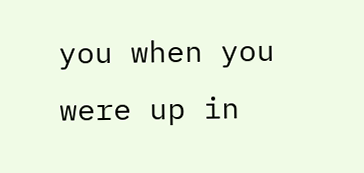you when you were up in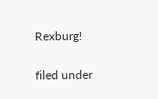Rexburg!


filed under